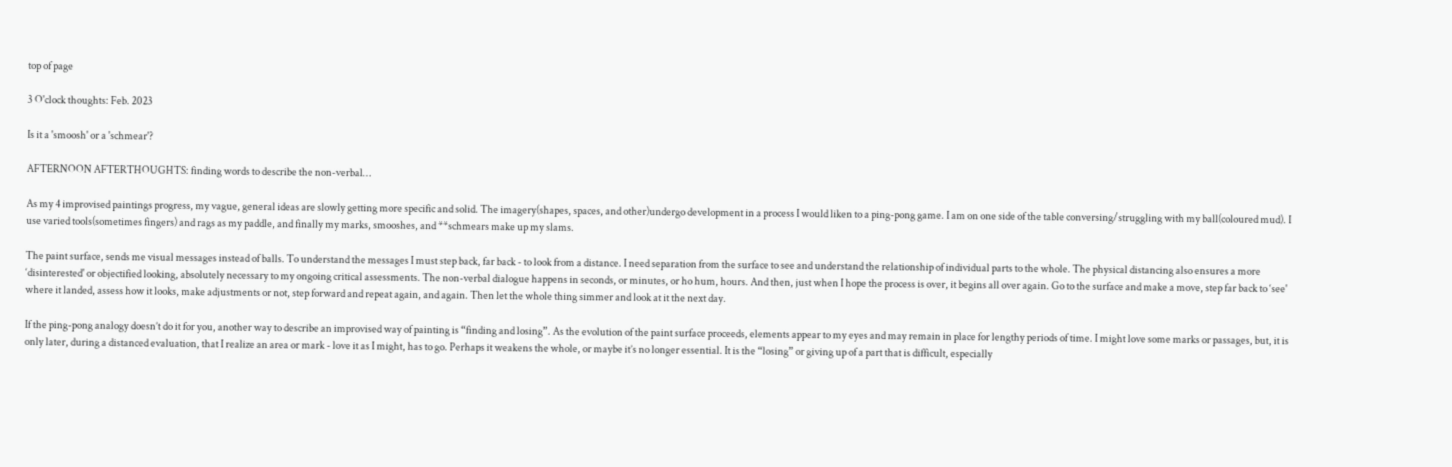top of page

3 O'clock thoughts: Feb. 2023

Is it a 'smoosh' or a 'schmear'?

AFTERNOON AFTERTHOUGHTS: finding words to describe the non-verbal…

As my 4 improvised paintings progress, my vague, general ideas are slowly getting more specific and solid. The imagery(shapes, spaces, and other)undergo development in a process I would liken to a ping-pong game. I am on one side of the table conversing/struggling with my ball(coloured mud). I use varied tools(sometimes fingers) and rags as my paddle, and finally my marks, smooshes, and **schmears make up my slams.

The paint surface, sends me visual messages instead of balls. To understand the messages I must step back, far back - to look from a distance. I need separation from the surface to see and understand the relationship of individual parts to the whole. The physical distancing also ensures a more ‘disinterested' or objectified looking, absolutely necessary to my ongoing critical assessments. The non-verbal dialogue happens in seconds, or minutes, or ho hum, hours. And then, just when I hope the process is over, it begins all over again. Go to the surface and make a move, step far back to ‘see' where it landed, assess how it looks, make adjustments or not, step forward and repeat again, and again. Then let the whole thing simmer and look at it the next day.

If the ping-pong analogy doesn’t do it for you, another way to describe an improvised way of painting is “finding and losing”. As the evolution of the paint surface proceeds, elements appear to my eyes and may remain in place for lengthy periods of time. I might love some marks or passages, but, it is only later, during a distanced evaluation, that I realize an area or mark - love it as I might, has to go. Perhaps it weakens the whole, or maybe it’s no longer essential. It is the “losing” or giving up of a part that is difficult, especially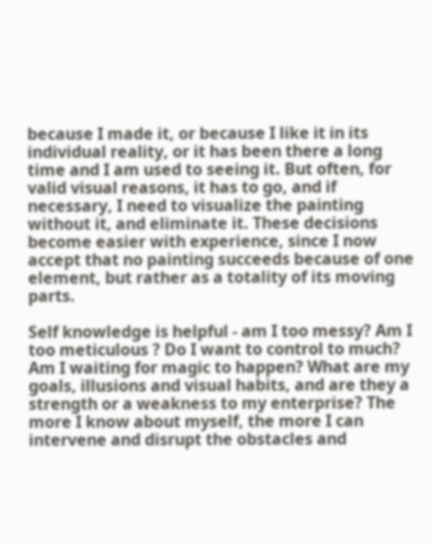because I made it, or because I like it in its individual reality, or it has been there a long time and I am used to seeing it. But often, for valid visual reasons, it has to go, and if necessary, I need to visualize the painting without it, and eliminate it. These decisions become easier with experience, since I now accept that no painting succeeds because of one element, but rather as a totality of its moving parts.

Self knowledge is helpful - am I too messy? Am I too meticulous ? Do I want to control to much? Am I waiting for magic to happen? What are my goals, illusions and visual habits, and are they a strength or a weakness to my enterprise? The more I know about myself, the more I can intervene and disrupt the obstacles and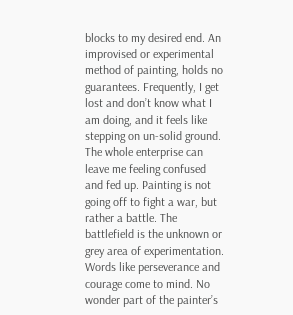blocks to my desired end. An improvised or experimental method of painting, holds no guarantees. Frequently, I get lost and don’t know what I am doing, and it feels like stepping on un-solid ground. The whole enterprise can leave me feeling confused and fed up. Painting is not going off to fight a war, but rather a battle. The battlefield is the unknown or grey area of experimentation. Words like perseverance and courage come to mind. No wonder part of the painter’s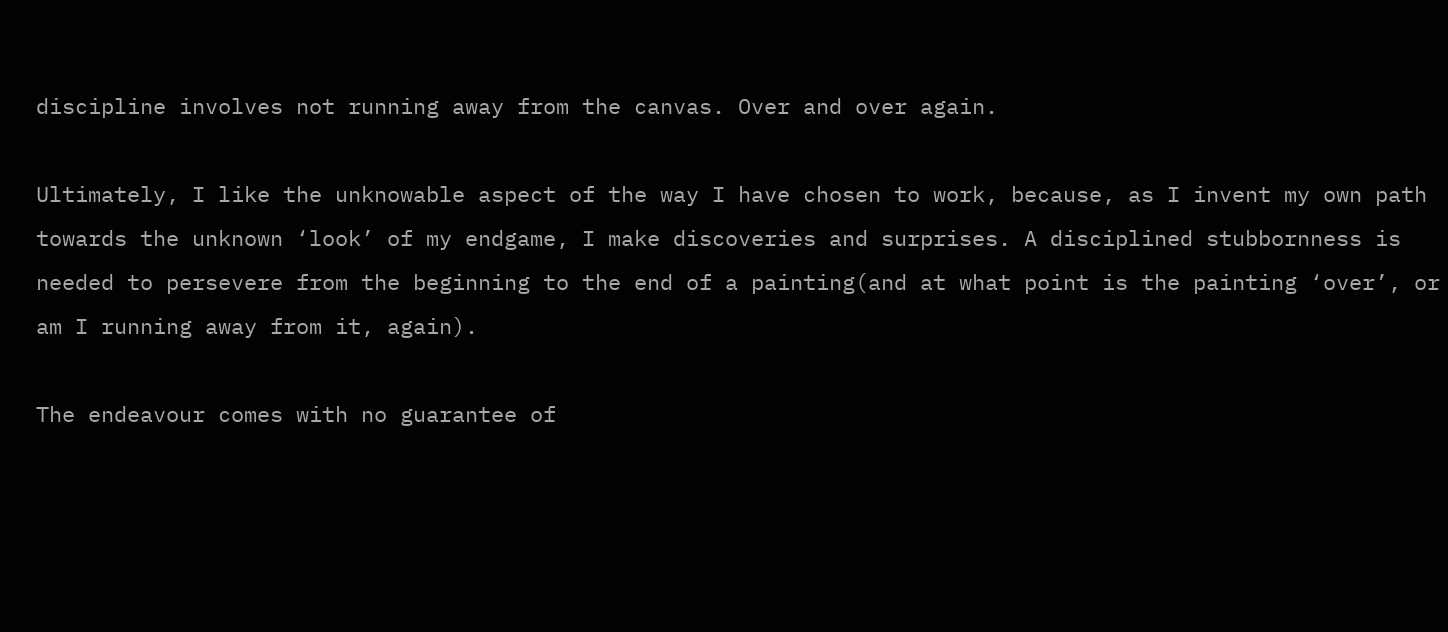discipline involves not running away from the canvas. Over and over again.

Ultimately, I like the unknowable aspect of the way I have chosen to work, because, as I invent my own path towards the unknown ‘look’ of my endgame, I make discoveries and surprises. A disciplined stubbornness is needed to persevere from the beginning to the end of a painting(and at what point is the painting ‘over’, or am I running away from it, again).

The endeavour comes with no guarantee of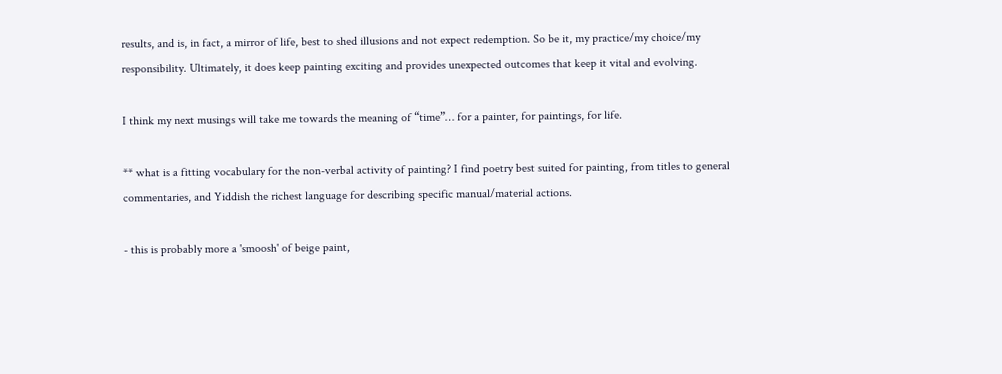results, and is, in fact, a mirror of life, best to shed illusions and not expect redemption. So be it, my practice/my choice/my responsibility. Ultimately, it does keep painting exciting and provides unexpected outcomes that keep it vital and evolving.

I think my next musings will take me towards the meaning of “time”… for a painter, for paintings, for life.

** what is a fitting vocabulary for the non-verbal activity of painting? I find poetry best suited for painting, from titles to general commentaries, and Yiddish the richest language for describing specific manual/material actions.

- this is probably more a 'smoosh' of beige paint,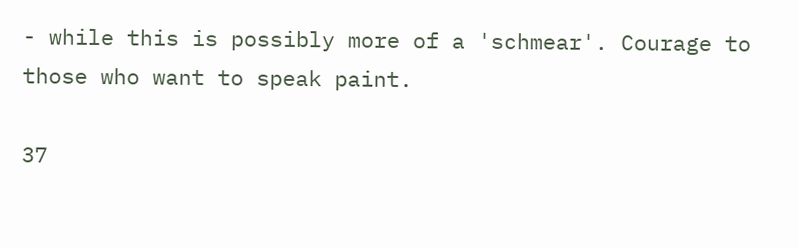- while this is possibly more of a 'schmear'. Courage to those who want to speak paint.

37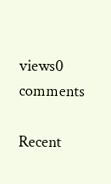views0 comments

Recent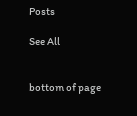Posts

See All


bottom of page